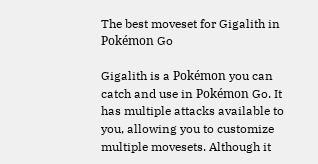The best moveset for Gigalith in Pokémon Go

Gigalith is a Pokémon you can catch and use in Pokémon Go. It has multiple attacks available to you, allowing you to customize multiple movesets. Although it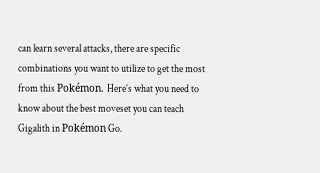can learn several attacks, there are specific combinations you want to utilize to get the most from this Pokémon. Here’s what you need to know about the best moveset you can teach Gigalith in Pokémon Go.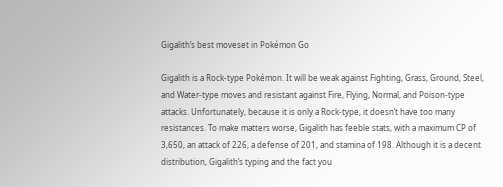Gigalith’s best moveset in Pokémon Go

Gigalith is a Rock-type Pokémon. It will be weak against Fighting, Grass, Ground, Steel, and Water-type moves and resistant against Fire, Flying, Normal, and Poison-type attacks. Unfortunately, because it is only a Rock-type, it doesn’t have too many resistances. To make matters worse, Gigalith has feeble stats, with a maximum CP of 3,650, an attack of 226, a defense of 201, and stamina of 198. Although it is a decent distribution, Gigalith’s typing and the fact you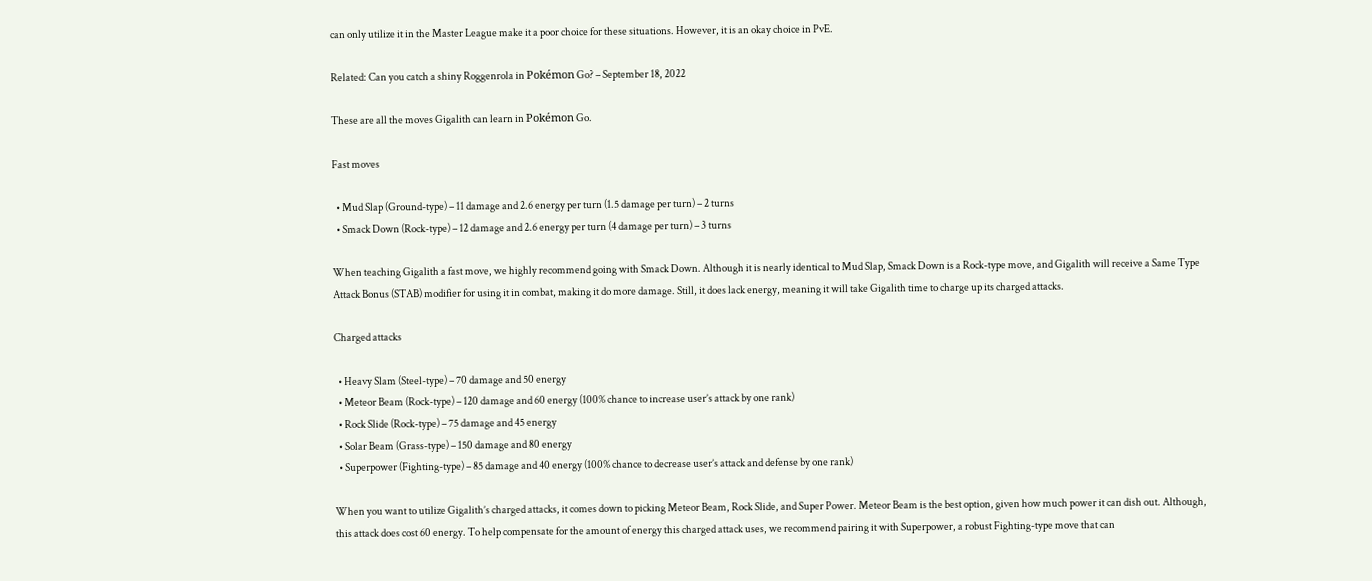can only utilize it in the Master League make it a poor choice for these situations. However, it is an okay choice in PvE.

Related: Can you catch a shiny Roggenrola in Pokémon Go? – September 18, 2022

These are all the moves Gigalith can learn in Pokémon Go.

Fast moves

  • Mud Slap (Ground-type) – 11 damage and 2.6 energy per turn (1.5 damage per turn) – 2 turns
  • Smack Down (Rock-type) – 12 damage and 2.6 energy per turn (4 damage per turn) – 3 turns

When teaching Gigalith a fast move, we highly recommend going with Smack Down. Although it is nearly identical to Mud Slap, Smack Down is a Rock-type move, and Gigalith will receive a Same Type Attack Bonus (STAB) modifier for using it in combat, making it do more damage. Still, it does lack energy, meaning it will take Gigalith time to charge up its charged attacks.

Charged attacks

  • Heavy Slam (Steel-type) – 70 damage and 50 energy
  • Meteor Beam (Rock-type) – 120 damage and 60 energy (100% chance to increase user’s attack by one rank)
  • Rock Slide (Rock-type) – 75 damage and 45 energy
  • Solar Beam (Grass-type) – 150 damage and 80 energy
  • Superpower (Fighting-type) – 85 damage and 40 energy (100% chance to decrease user’s attack and defense by one rank)

When you want to utilize Gigalith’s charged attacks, it comes down to picking Meteor Beam, Rock Slide, and Super Power. Meteor Beam is the best option, given how much power it can dish out. Although, this attack does cost 60 energy. To help compensate for the amount of energy this charged attack uses, we recommend pairing it with Superpower, a robust Fighting-type move that can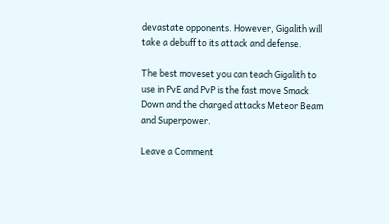devastate opponents. However, Gigalith will take a debuff to its attack and defense.

The best moveset you can teach Gigalith to use in PvE and PvP is the fast move Smack Down and the charged attacks Meteor Beam and Superpower.

Leave a Comment